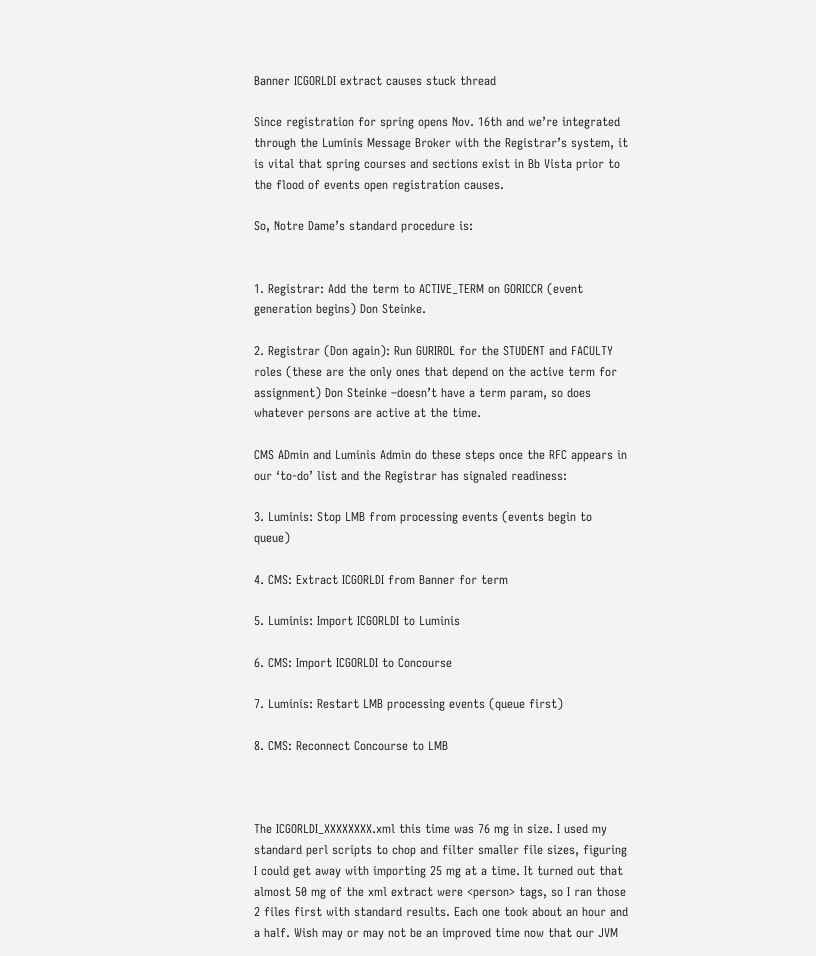Banner ICGORLDI extract causes stuck thread

Since registration for spring opens Nov. 16th and we’re integrated through the Luminis Message Broker with the Registrar’s system, it is vital that spring courses and sections exist in Bb Vista prior to the flood of events open registration causes.

So, Notre Dame’s standard procedure is:


1. Registrar: Add the term to ACTIVE_TERM on GORICCR (event generation begins) Don Steinke.

2. Registrar (Don again): Run GURIROL for the STUDENT and FACULTY roles (these are the only ones that depend on the active term for assignment) Don Steinke –doesn’t have a term param, so does whatever persons are active at the time.

CMS ADmin and Luminis Admin do these steps once the RFC appears in our ‘to-do’ list and the Registrar has signaled readiness:

3. Luminis: Stop LMB from processing events (events begin to queue)

4. CMS: Extract ICGORLDI from Banner for term

5. Luminis: Import ICGORLDI to Luminis

6. CMS: Import ICGORLDI to Concourse

7. Luminis: Restart LMB processing events (queue first)

8. CMS: Reconnect Concourse to LMB



The ICGORLDI_XXXXXXXX.xml this time was 76 mg in size. I used my standard perl scripts to chop and filter smaller file sizes, figuring I could get away with importing 25 mg at a time. It turned out that almost 50 mg of the xml extract were <person> tags, so I ran those 2 files first with standard results. Each one took about an hour and a half. Wish may or may not be an improved time now that our JVM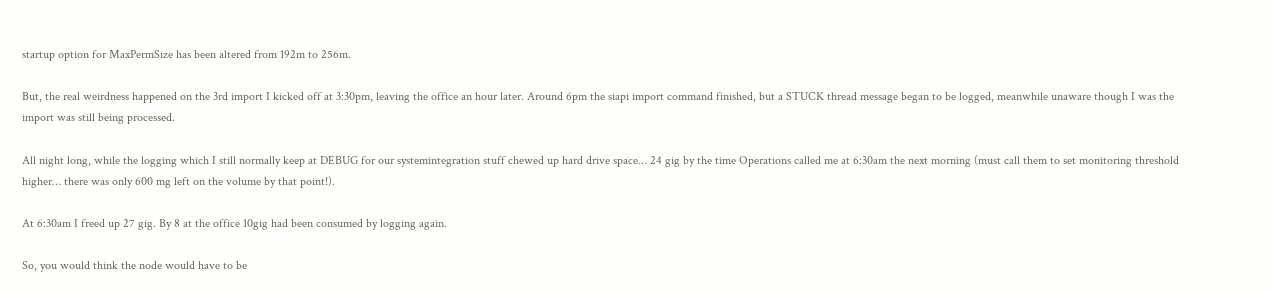startup option for MaxPermSize has been altered from 192m to 256m.

But, the real weirdness happened on the 3rd import I kicked off at 3:30pm, leaving the office an hour later. Around 6pm the siapi import command finished, but a STUCK thread message began to be logged, meanwhile unaware though I was the import was still being processed.

All night long, while the logging which I still normally keep at DEBUG for our systemintegration stuff chewed up hard drive space… 24 gig by the time Operations called me at 6:30am the next morning (must call them to set monitoring threshold higher… there was only 600 mg left on the volume by that point!).

At 6:30am I freed up 27 gig. By 8 at the office 10gig had been consumed by logging again.

So, you would think the node would have to be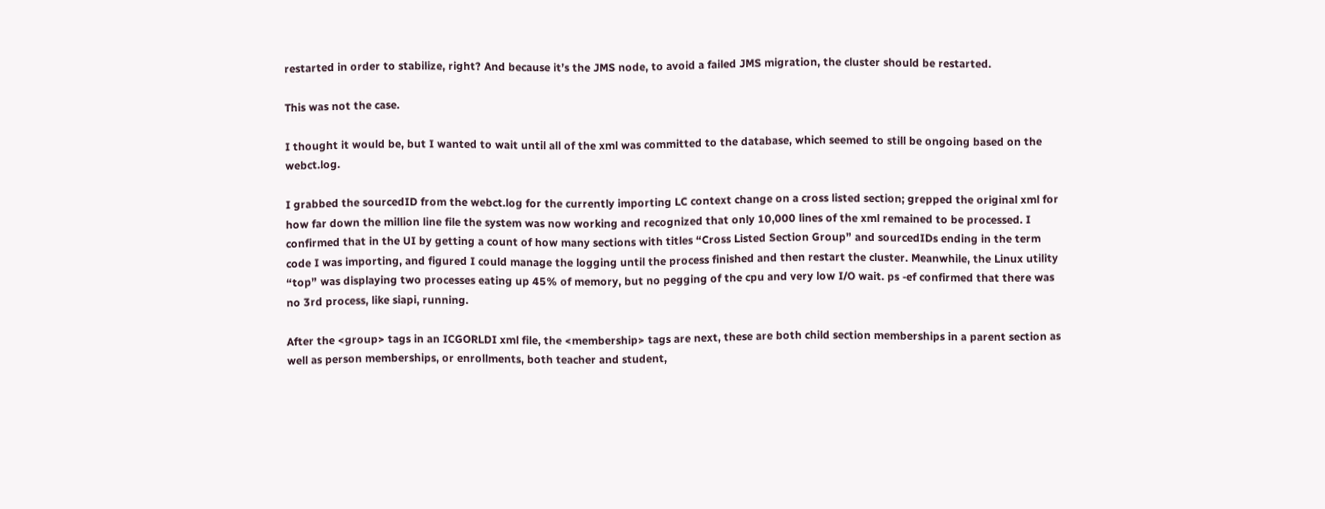restarted in order to stabilize, right? And because it’s the JMS node, to avoid a failed JMS migration, the cluster should be restarted.

This was not the case.

I thought it would be, but I wanted to wait until all of the xml was committed to the database, which seemed to still be ongoing based on the webct.log.

I grabbed the sourcedID from the webct.log for the currently importing LC context change on a cross listed section; grepped the original xml for how far down the million line file the system was now working and recognized that only 10,000 lines of the xml remained to be processed. I confirmed that in the UI by getting a count of how many sections with titles “Cross Listed Section Group” and sourcedIDs ending in the term code I was importing, and figured I could manage the logging until the process finished and then restart the cluster. Meanwhile, the Linux utility “top” was displaying two processes eating up 45% of memory, but no pegging of the cpu and very low I/O wait. ps -ef confirmed that there was no 3rd process, like siapi, running.

After the <group> tags in an ICGORLDI xml file, the <membership> tags are next, these are both child section memberships in a parent section as well as person memberships, or enrollments, both teacher and student,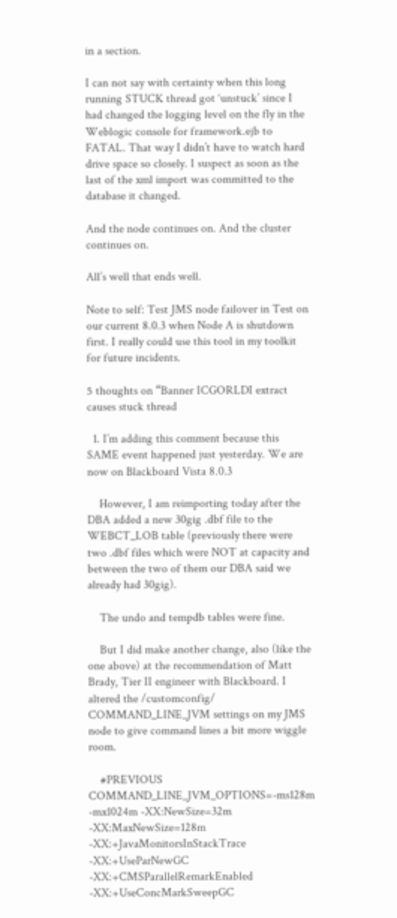in a section.

I can not say with certainty when this long running STUCK thread got ‘unstuck’ since I had changed the logging level on the fly in the Weblogic console for framework.ejb to FATAL. That way I didn’t have to watch hard drive space so closely. I suspect as soon as the last of the xml import was committed to the database it changed.

And the node continues on. And the cluster continues on.

All’s well that ends well.

Note to self: Test JMS node failover in Test on our current 8.0.3 when Node A is shutdown first. I really could use this tool in my toolkit for future incidents.

5 thoughts on “Banner ICGORLDI extract causes stuck thread

  1. I’m adding this comment because this SAME event happened just yesterday. We are now on Blackboard Vista 8.0.3

    However, I am reimporting today after the DBA added a new 30gig .dbf file to the WEBCT_LOB table (previously there were two .dbf files which were NOT at capacity and between the two of them our DBA said we already had 30gig).

    The undo and tempdb tables were fine.

    But I did make another change, also (like the one above) at the recommendation of Matt Brady, Tier II engineer with Blackboard. I altered the /customconfig/ COMMAND_LINE_JVM settings on my JMS node to give command lines a bit more wiggle room.

    #PREVIOUS COMMAND_LINE_JVM_OPTIONS=-ms128m -mx1024m -XX:NewSize=32m -XX:MaxNewSize=128m -XX:+JavaMonitorsInStackTrace -XX:+UseParNewGC -XX:+CMSParallelRemarkEnabled -XX:+UseConcMarkSweepGC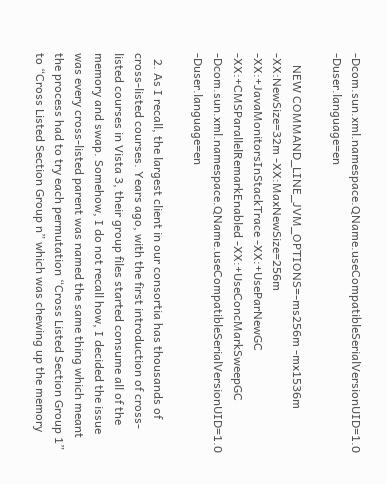-Dcom.sun.xml.namespace.QName.useCompatibleSerialVersionUID=1.0 -Duser.language=en

    NEW COMMAND_LINE_JVM_OPTIONS=-ms256m -mx1536m -XX:NewSize=32m -XX:MaxNewSize=256m -XX:+JavaMonitorsInStackTrace -XX:+UseParNewGC -XX:+CMSParallelRemarkEnabled -XX:+UseConcMarkSweepGC -Dcom.sun.xml.namespace.QName.useCompatibleSerialVersionUID=1.0 -Duser.language=en

  2. As I recall, the largest client in our consortia has thousands of cross-listed courses. Years ago, with the first introduction of cross-listed courses in Vista 3, their group files started consume all of the memory and swap. Somehow, I do not recall how, I decided the issue was every cross-listed parent was named the same thing which meant the process had to try each permutation “Cross Listed Section Group 1” to “Cross Listed Section Group n” which was chewing up the memory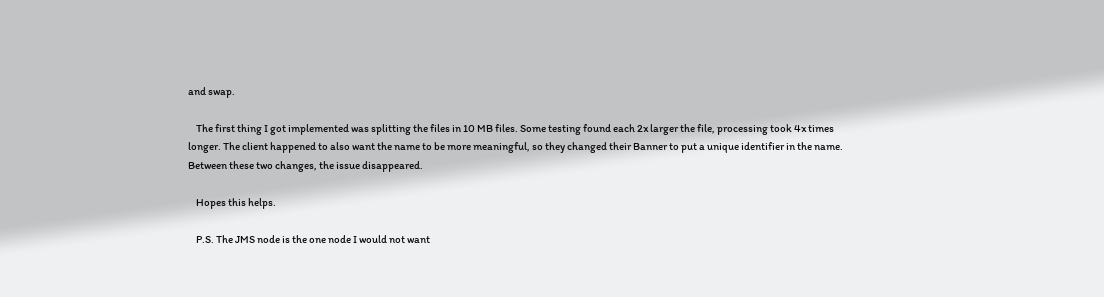and swap.

    The first thing I got implemented was splitting the files in 10 MB files. Some testing found each 2x larger the file, processing took 4x times longer. The client happened to also want the name to be more meaningful, so they changed their Banner to put a unique identifier in the name. Between these two changes, the issue disappeared.

    Hopes this helps.

    P.S. The JMS node is the one node I would not want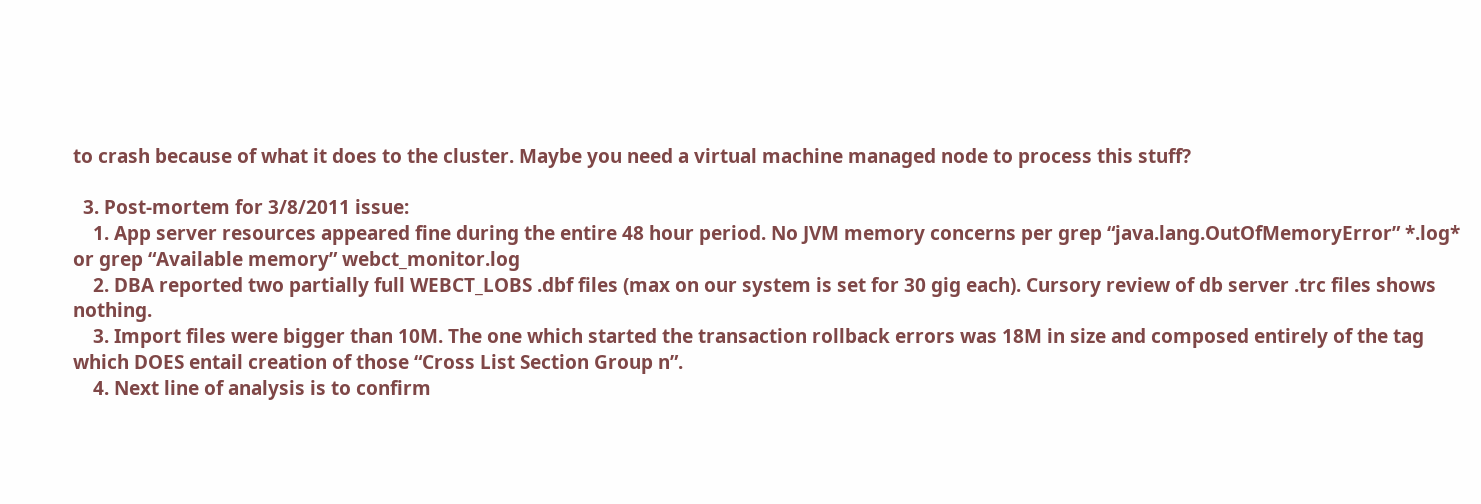to crash because of what it does to the cluster. Maybe you need a virtual machine managed node to process this stuff?

  3. Post-mortem for 3/8/2011 issue:
    1. App server resources appeared fine during the entire 48 hour period. No JVM memory concerns per grep “java.lang.OutOfMemoryError” *.log* or grep “Available memory” webct_monitor.log
    2. DBA reported two partially full WEBCT_LOBS .dbf files (max on our system is set for 30 gig each). Cursory review of db server .trc files shows nothing.
    3. Import files were bigger than 10M. The one which started the transaction rollback errors was 18M in size and composed entirely of the tag which DOES entail creation of those “Cross List Section Group n”.
    4. Next line of analysis is to confirm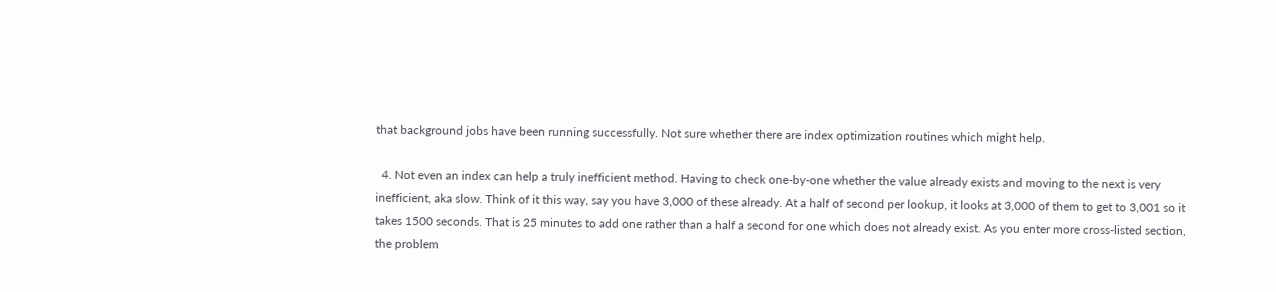that background jobs have been running successfully. Not sure whether there are index optimization routines which might help.

  4. Not even an index can help a truly inefficient method. Having to check one-by-one whether the value already exists and moving to the next is very inefficient, aka slow. Think of it this way, say you have 3,000 of these already. At a half of second per lookup, it looks at 3,000 of them to get to 3,001 so it takes 1500 seconds. That is 25 minutes to add one rather than a half a second for one which does not already exist. As you enter more cross-listed section, the problem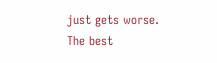just gets worse. The best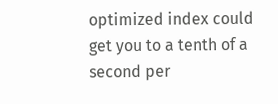optimized index could get you to a tenth of a second per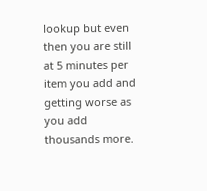lookup but even then you are still at 5 minutes per item you add and getting worse as you add thousands more.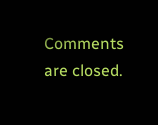Comments are closed.